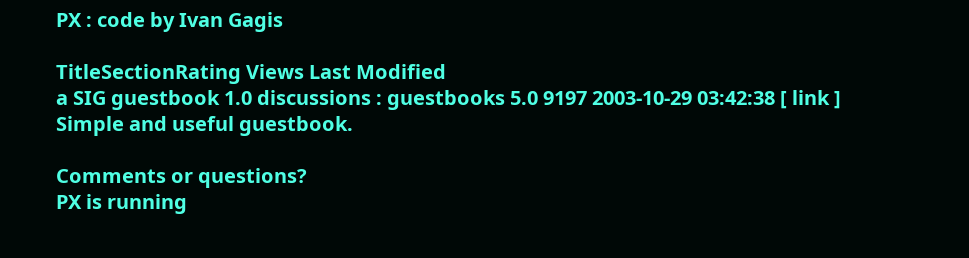PX : code by Ivan Gagis

TitleSectionRating Views Last Modified
a SIG guestbook 1.0 discussions : guestbooks 5.0 9197 2003-10-29 03:42:38 [ link ]
Simple and useful guestbook.

Comments or questions?
PX is running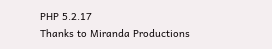PHP 5.2.17
Thanks to Miranda Productions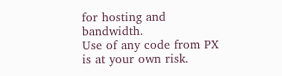for hosting and bandwidth.
Use of any code from PX is at your own risk.